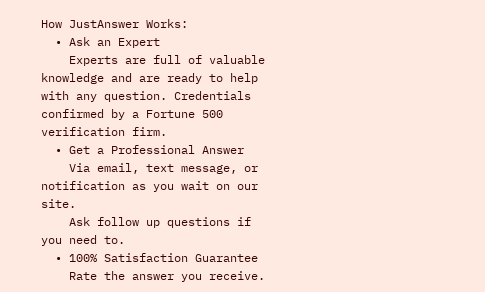How JustAnswer Works:
  • Ask an Expert
    Experts are full of valuable knowledge and are ready to help with any question. Credentials confirmed by a Fortune 500 verification firm.
  • Get a Professional Answer
    Via email, text message, or notification as you wait on our site.
    Ask follow up questions if you need to.
  • 100% Satisfaction Guarantee
    Rate the answer you receive.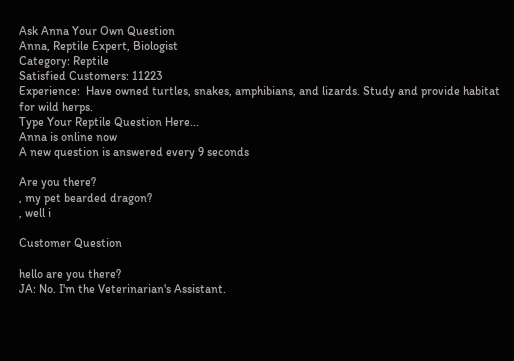Ask Anna Your Own Question
Anna, Reptile Expert, Biologist
Category: Reptile
Satisfied Customers: 11223
Experience:  Have owned turtles, snakes, amphibians, and lizards. Study and provide habitat for wild herps.
Type Your Reptile Question Here...
Anna is online now
A new question is answered every 9 seconds

Are you there?
, my pet bearded dragon?
, well i

Customer Question

hello are you there?
JA: No. I'm the Veterinarian's Assistant.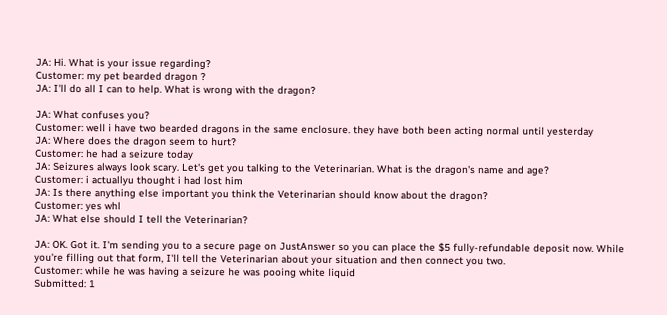JA: Hi. What is your issue regarding?
Customer: my pet bearded dragon ?
JA: I'll do all I can to help. What is wrong with the dragon?

JA: What confuses you?
Customer: well i have two bearded dragons in the same enclosure. they have both been acting normal until yesterday
JA: Where does the dragon seem to hurt?
Customer: he had a seizure today
JA: Seizures always look scary. Let's get you talking to the Veterinarian. What is the dragon's name and age?
Customer: i actuallyu thought i had lost him
JA: Is there anything else important you think the Veterinarian should know about the dragon?
Customer: yes whl
JA: What else should I tell the Veterinarian?

JA: OK. Got it. I'm sending you to a secure page on JustAnswer so you can place the $5 fully-refundable deposit now. While you're filling out that form, I'll tell the Veterinarian about your situation and then connect you two.
Customer: while he was having a seizure he was pooing white liquid
Submitted: 1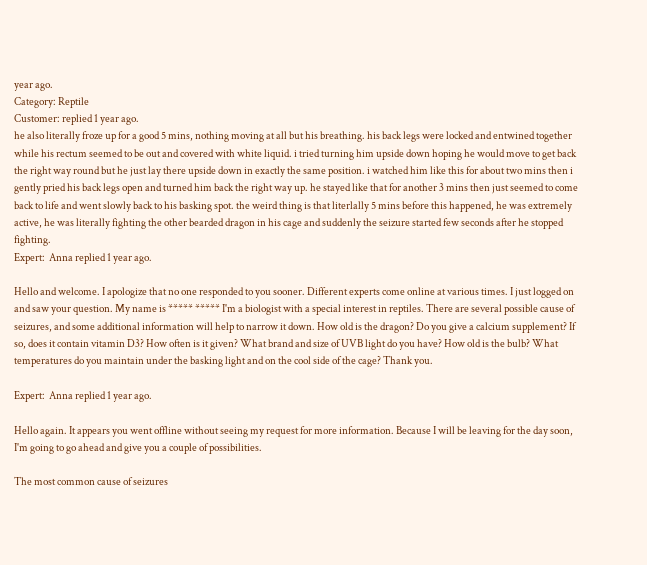year ago.
Category: Reptile
Customer: replied 1 year ago.
he also literally froze up for a good 5 mins, nothing moving at all but his breathing. his back legs were locked and entwined together while his rectum seemed to be out and covered with white liquid. i tried turning him upside down hoping he would move to get back the right way round but he just lay there upside down in exactly the same position. i watched him like this for about two mins then i gently pried his back legs open and turned him back the right way up. he stayed like that for another 3 mins then just seemed to come back to life and went slowly back to his basking spot. the weird thing is that literlally 5 mins before this happened, he was extremely active, he was literally fighting the other bearded dragon in his cage and suddenly the seizure started few seconds after he stopped fighting.
Expert:  Anna replied 1 year ago.

Hello and welcome. I apologize that no one responded to you sooner. Different experts come online at various times. I just logged on and saw your question. My name is ***** ***** I'm a biologist with a special interest in reptiles. There are several possible cause of seizures, and some additional information will help to narrow it down. How old is the dragon? Do you give a calcium supplement? If so, does it contain vitamin D3? How often is it given? What brand and size of UVB light do you have? How old is the bulb? What temperatures do you maintain under the basking light and on the cool side of the cage? Thank you.

Expert:  Anna replied 1 year ago.

Hello again. It appears you went offline without seeing my request for more information. Because I will be leaving for the day soon, I'm going to go ahead and give you a couple of possibilities.

The most common cause of seizures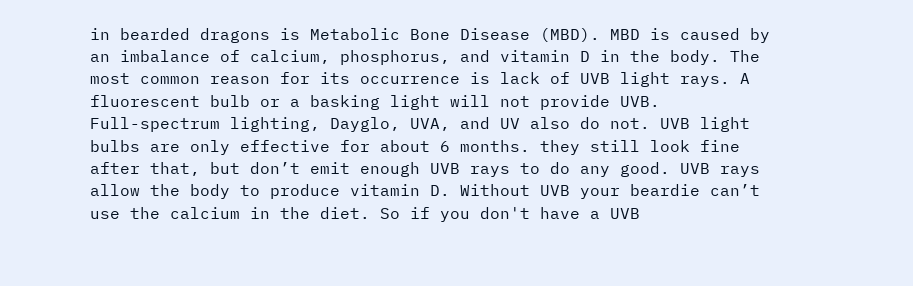in bearded dragons is Metabolic Bone Disease (MBD). MBD is caused by an imbalance of calcium, phosphorus, and vitamin D in the body. The most common reason for its occurrence is lack of UVB light rays. A fluorescent bulb or a basking light will not provide UVB.
Full-spectrum lighting, Dayglo, UVA, and UV also do not. UVB light bulbs are only effective for about 6 months. they still look fine after that, but don’t emit enough UVB rays to do any good. UVB rays allow the body to produce vitamin D. Without UVB your beardie can’t use the calcium in the diet. So if you don't have a UVB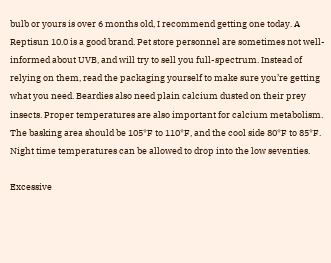bulb or yours is over 6 months old, I recommend getting one today. A Reptisun 10.0 is a good brand. Pet store personnel are sometimes not well-informed about UVB, and will try to sell you full-spectrum. Instead of relying on them, read the packaging yourself to make sure you’re getting what you need. Beardies also need plain calcium dusted on their prey insects. Proper temperatures are also important for calcium metabolism. The basking area should be 105*F to 110*F, and the cool side 80*F to 85*F. Night time temperatures can be allowed to drop into the low seventies.

Excessive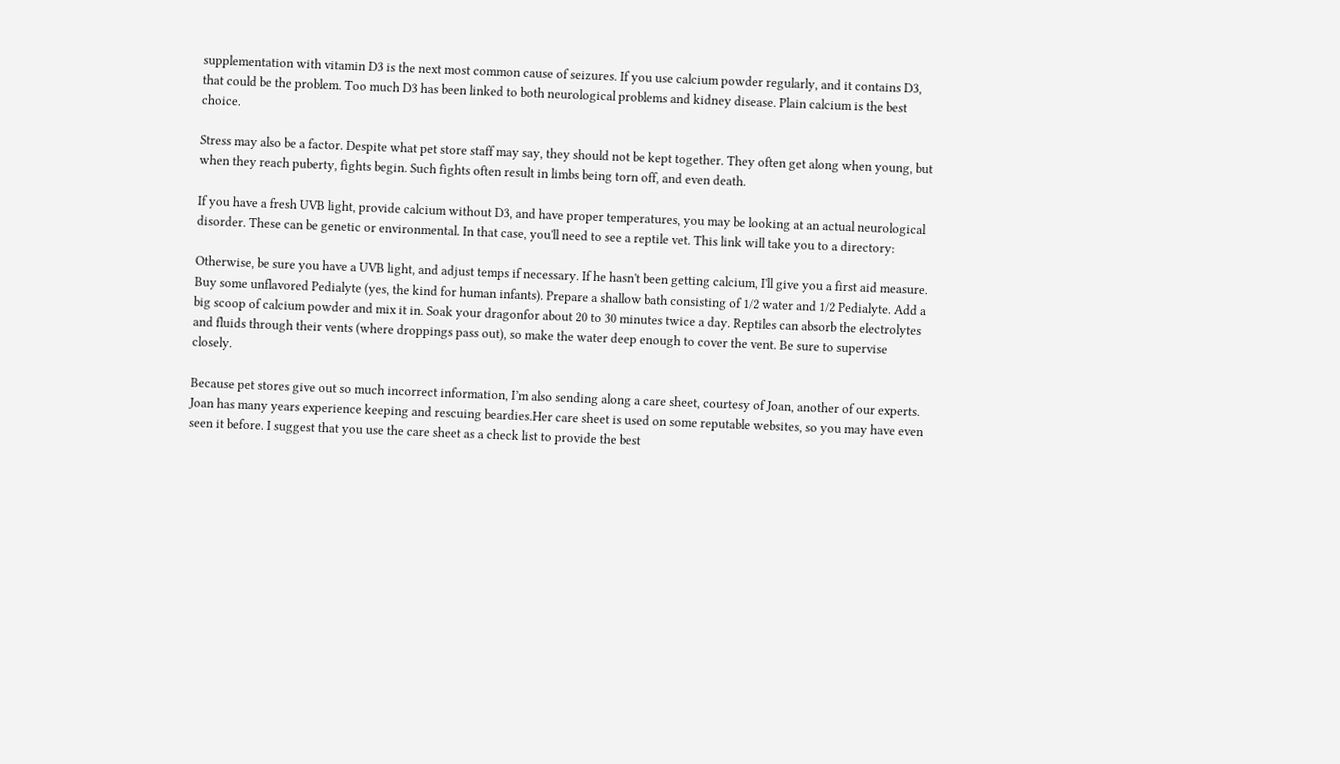supplementation with vitamin D3 is the next most common cause of seizures. If you use calcium powder regularly, and it contains D3, that could be the problem. Too much D3 has been linked to both neurological problems and kidney disease. Plain calcium is the best choice.

Stress may also be a factor. Despite what pet store staff may say, they should not be kept together. They often get along when young, but when they reach puberty, fights begin. Such fights often result in limbs being torn off, and even death.

If you have a fresh UVB light, provide calcium without D3, and have proper temperatures, you may be looking at an actual neurological disorder. These can be genetic or environmental. In that case, you'll need to see a reptile vet. This link will take you to a directory:

Otherwise, be sure you have a UVB light, and adjust temps if necessary. If he hasn't been getting calcium, I'll give you a first aid measure. Buy some unflavored Pedialyte (yes, the kind for human infants). Prepare a shallow bath consisting of 1/2 water and 1/2 Pedialyte. Add a big scoop of calcium powder and mix it in. Soak your dragonfor about 20 to 30 minutes twice a day. Reptiles can absorb the electrolytes and fluids through their vents (where droppings pass out), so make the water deep enough to cover the vent. Be sure to supervise closely.

Because pet stores give out so much incorrect information, I’m also sending along a care sheet, courtesy of Joan, another of our experts. Joan has many years experience keeping and rescuing beardies.Her care sheet is used on some reputable websites, so you may have even seen it before. I suggest that you use the care sheet as a check list to provide the best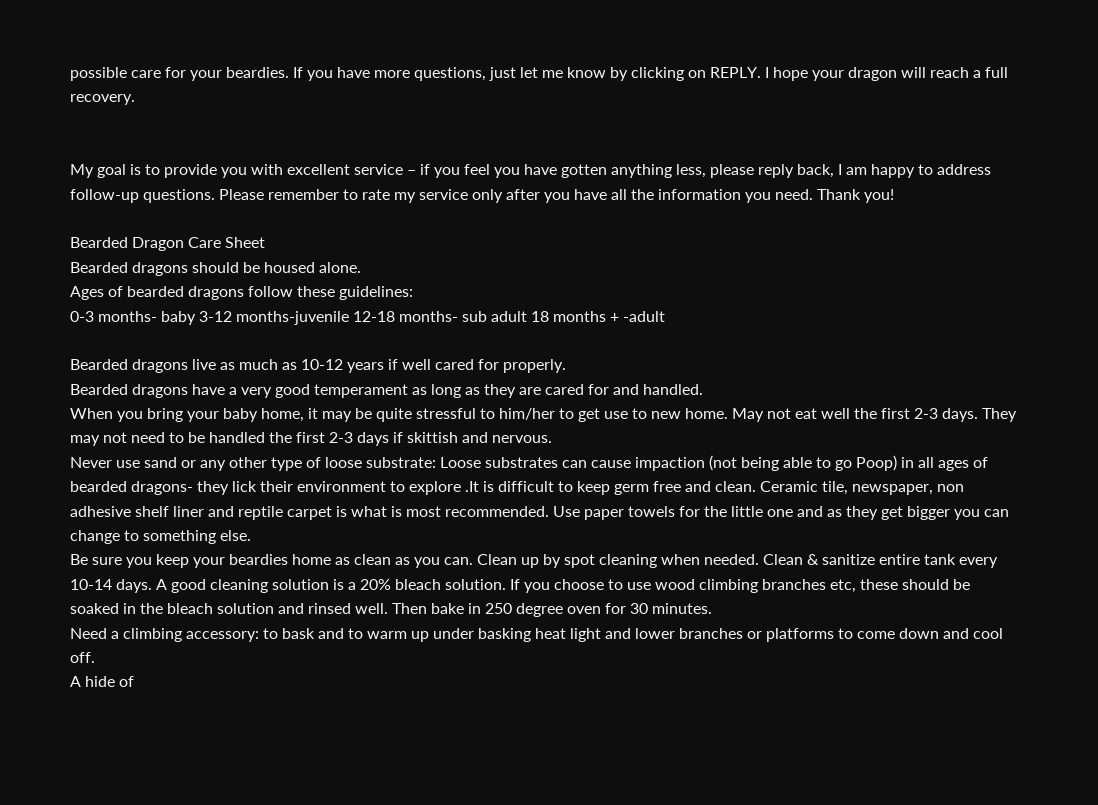possible care for your beardies. If you have more questions, just let me know by clicking on REPLY. I hope your dragon will reach a full recovery.


My goal is to provide you with excellent service – if you feel you have gotten anything less, please reply back, I am happy to address follow-up questions. Please remember to rate my service only after you have all the information you need. Thank you!

Bearded Dragon Care Sheet
Bearded dragons should be housed alone.
Ages of bearded dragons follow these guidelines:
0-3 months- baby 3-12 months-juvenile 12-18 months- sub adult 18 months + -adult

Bearded dragons live as much as 10-12 years if well cared for properly.
Bearded dragons have a very good temperament as long as they are cared for and handled.
When you bring your baby home, it may be quite stressful to him/her to get use to new home. May not eat well the first 2-3 days. They may not need to be handled the first 2-3 days if skittish and nervous.
Never use sand or any other type of loose substrate: Loose substrates can cause impaction (not being able to go Poop) in all ages of bearded dragons- they lick their environment to explore .It is difficult to keep germ free and clean. Ceramic tile, newspaper, non adhesive shelf liner and reptile carpet is what is most recommended. Use paper towels for the little one and as they get bigger you can change to something else.
Be sure you keep your beardies home as clean as you can. Clean up by spot cleaning when needed. Clean & sanitize entire tank every 10-14 days. A good cleaning solution is a 20% bleach solution. If you choose to use wood climbing branches etc, these should be soaked in the bleach solution and rinsed well. Then bake in 250 degree oven for 30 minutes.
Need a climbing accessory: to bask and to warm up under basking heat light and lower branches or platforms to come down and cool off.
A hide of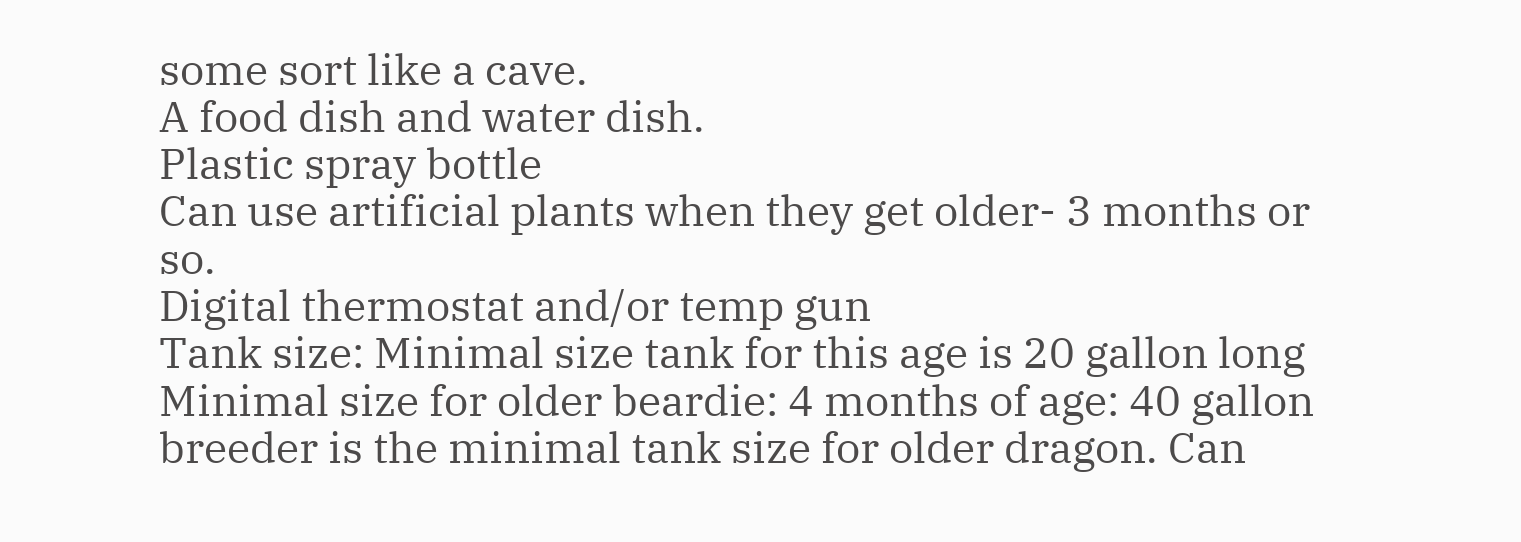some sort like a cave.
A food dish and water dish.
Plastic spray bottle
Can use artificial plants when they get older- 3 months or so.
Digital thermostat and/or temp gun
Tank size: Minimal size tank for this age is 20 gallon long
Minimal size for older beardie: 4 months of age: 40 gallon breeder is the minimal tank size for older dragon. Can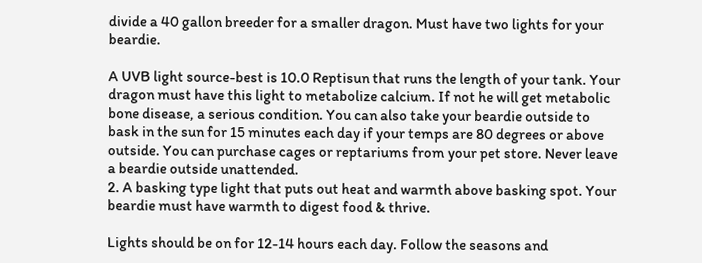divide a 40 gallon breeder for a smaller dragon. Must have two lights for your beardie.

A UVB light source-best is 10.0 Reptisun that runs the length of your tank. Your dragon must have this light to metabolize calcium. If not he will get metabolic bone disease, a serious condition. You can also take your beardie outside to bask in the sun for 15 minutes each day if your temps are 80 degrees or above outside. You can purchase cages or reptariums from your pet store. Never leave a beardie outside unattended.
2. A basking type light that puts out heat and warmth above basking spot. Your beardie must have warmth to digest food & thrive.

Lights should be on for 12-14 hours each day. Follow the seasons and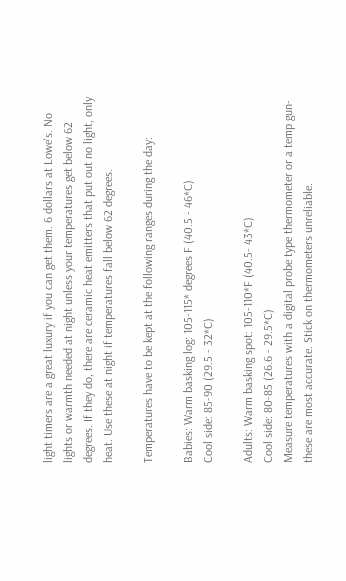light timers are a great luxury if you can get them. 6 dollars at Lowe's. No lights or warmth needed at night unless your temperatures get below 62 degrees. If they do, there are ceramic heat emitters that put out no light, only heat. Use these at night if temperatures fall below 62 degrees.

Temperatures have to be kept at the following ranges during the day:

Babies: Warm basking log: 105-115* degrees F (40.5 - 46*C)
Cool side: 85-90 (29.5 - 32*C)

Adults: Warm basking spot: 105-110*F (40.5- 43*C)
Cool side: 80-85 (26.6 - 29.5*C)
Measure temperatures with a digital probe type thermometer or a temp gun-these are most accurate. Stick on thermometers unreliable.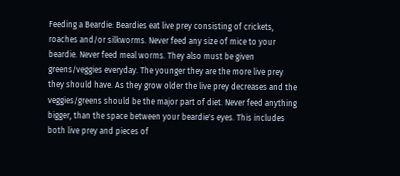Feeding a Beardie: Beardies eat live prey consisting of crickets, roaches and/or silkworms. Never feed any size of mice to your beardie. Never feed meal worms. They also must be given greens/veggies everyday. The younger they are the more live prey they should have. As they grow older the live prey decreases and the veggies/greens should be the major part of diet. Never feed anything bigger, than the space between your beardie's eyes. This includes both live prey and pieces of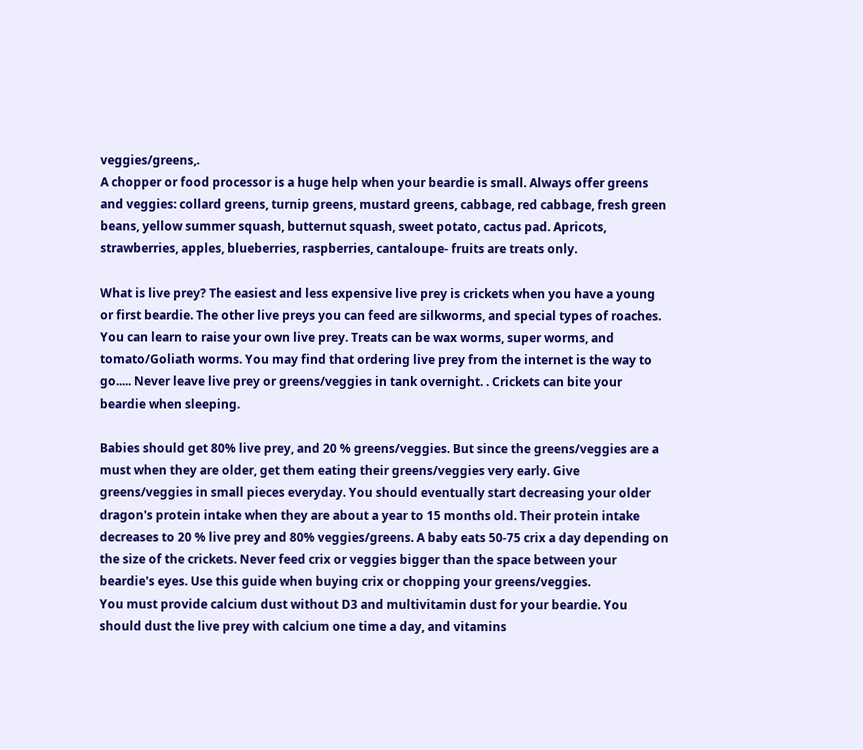veggies/greens,.
A chopper or food processor is a huge help when your beardie is small. Always offer greens and veggies: collard greens, turnip greens, mustard greens, cabbage, red cabbage, fresh green beans, yellow summer squash, butternut squash, sweet potato, cactus pad. Apricots, strawberries, apples, blueberries, raspberries, cantaloupe- fruits are treats only.

What is live prey? The easiest and less expensive live prey is crickets when you have a young or first beardie. The other live preys you can feed are silkworms, and special types of roaches. You can learn to raise your own live prey. Treats can be wax worms, super worms, and tomato/Goliath worms. You may find that ordering live prey from the internet is the way to go..... Never leave live prey or greens/veggies in tank overnight. . Crickets can bite your beardie when sleeping.

Babies should get 80% live prey, and 20 % greens/veggies. But since the greens/veggies are a must when they are older, get them eating their greens/veggies very early. Give greens/veggies in small pieces everyday. You should eventually start decreasing your older dragon's protein intake when they are about a year to 15 months old. Their protein intake decreases to 20 % live prey and 80% veggies/greens. A baby eats 50-75 crix a day depending on the size of the crickets. Never feed crix or veggies bigger than the space between your beardie's eyes. Use this guide when buying crix or chopping your greens/veggies.
You must provide calcium dust without D3 and multivitamin dust for your beardie. You should dust the live prey with calcium one time a day, and vitamins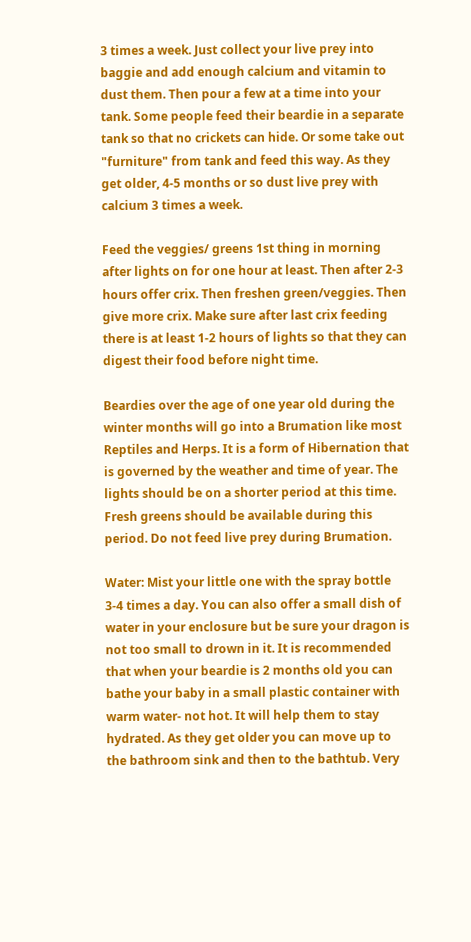3 times a week. Just collect your live prey into baggie and add enough calcium and vitamin to dust them. Then pour a few at a time into your tank. Some people feed their beardie in a separate tank so that no crickets can hide. Or some take out "furniture" from tank and feed this way. As they get older, 4-5 months or so dust live prey with calcium 3 times a week.

Feed the veggies/ greens 1st thing in morning after lights on for one hour at least. Then after 2-3 hours offer crix. Then freshen green/veggies. Then give more crix. Make sure after last crix feeding there is at least 1-2 hours of lights so that they can digest their food before night time.

Beardies over the age of one year old during the winter months will go into a Brumation like most Reptiles and Herps. It is a form of Hibernation that is governed by the weather and time of year. The lights should be on a shorter period at this time. Fresh greens should be available during this period. Do not feed live prey during Brumation.

Water: Mist your little one with the spray bottle 3-4 times a day. You can also offer a small dish of water in your enclosure but be sure your dragon is not too small to drown in it. It is recommended that when your beardie is 2 months old you can bathe your baby in a small plastic container with warm water- not hot. It will help them to stay hydrated. As they get older you can move up to the bathroom sink and then to the bathtub. Very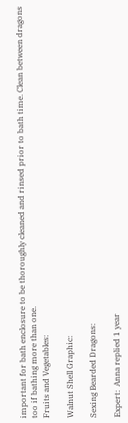important for bath enclosure to be thoroughly cleaned and rinsed prior to bath time. Clean between dragons too if bathing more than one.
Fruits and Vegetables:

Walnut Shell Graphic:

Sexing Bearded Dragons:

Expert:  Anna replied 1 year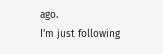ago.
I'm just following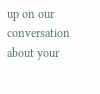up on our conversation about your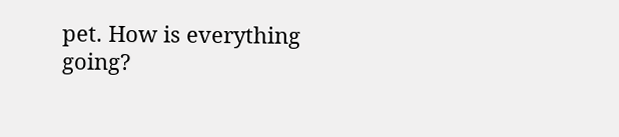pet. How is everything going?